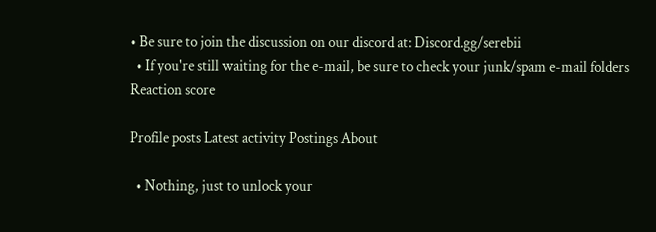• Be sure to join the discussion on our discord at: Discord.gg/serebii
  • If you're still waiting for the e-mail, be sure to check your junk/spam e-mail folders
Reaction score

Profile posts Latest activity Postings About

  • Nothing, just to unlock your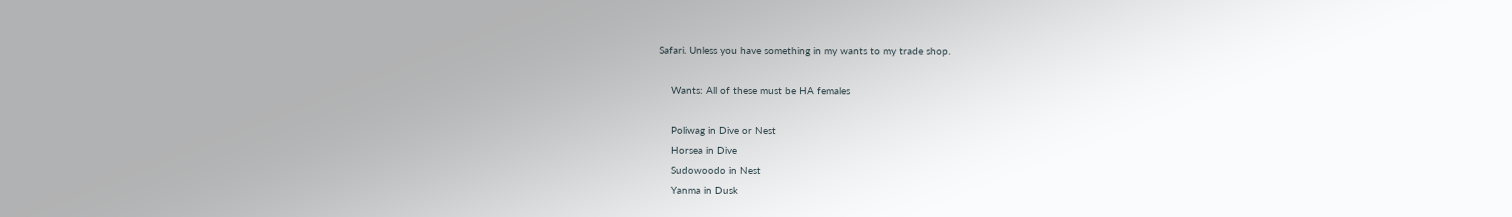Safari. Unless you have something in my wants to my trade shop.

    Wants: All of these must be HA females

    Poliwag in Dive or Nest
    Horsea in Dive
    Sudowoodo in Nest
    Yanma in Dusk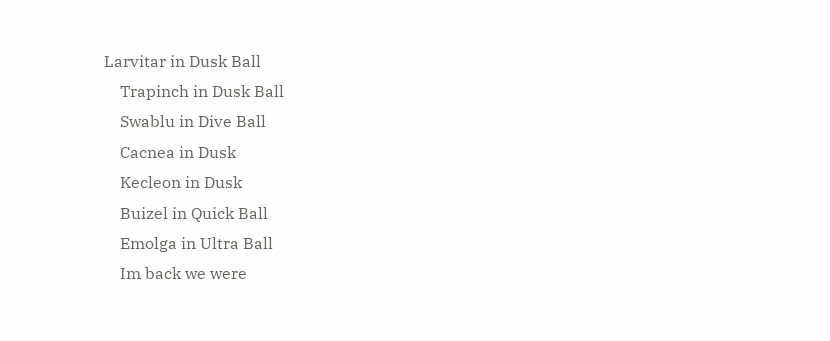Larvitar in Dusk Ball
    Trapinch in Dusk Ball
    Swablu in Dive Ball
    Cacnea in Dusk
    Kecleon in Dusk
    Buizel in Quick Ball
    Emolga in Ultra Ball
    Im back we were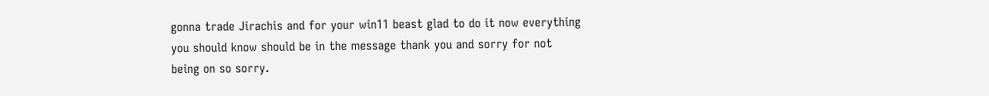gonna trade Jirachis and for your win11 beast glad to do it now everything you should know should be in the message thank you and sorry for not being on so sorry.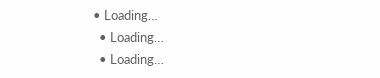• Loading…
  • Loading…
  • Loading…